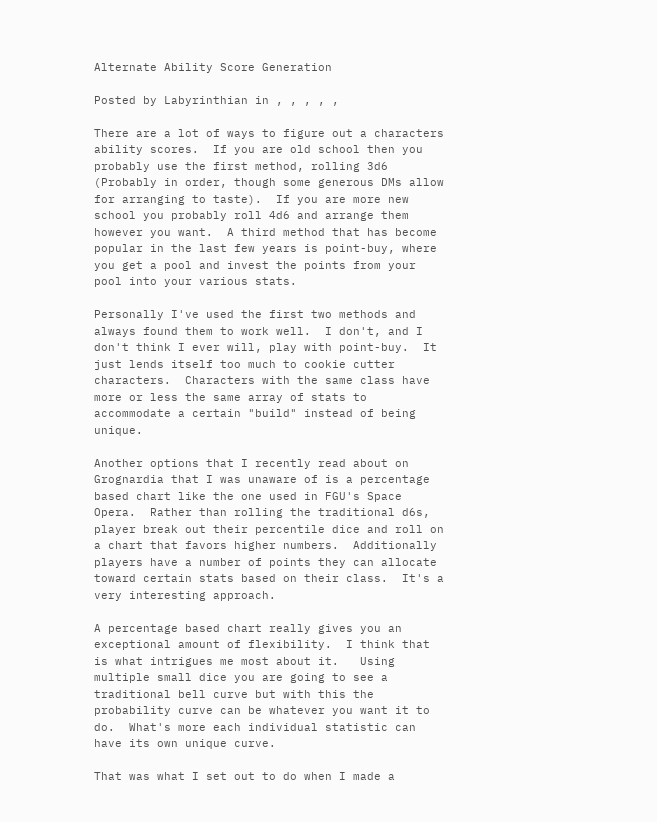Alternate Ability Score Generation

Posted by Labyrinthian in , , , , ,

There are a lot of ways to figure out a characters ability scores.  If you are old school then you probably use the first method, rolling 3d6 (Probably in order, though some generous DMs allow for arranging to taste).  If you are more new school you probably roll 4d6 and arrange them however you want.  A third method that has become popular in the last few years is point-buy, where you get a pool and invest the points from your pool into your various stats.

Personally I've used the first two methods and always found them to work well.  I don't, and I don't think I ever will, play with point-buy.  It just lends itself too much to cookie cutter characters.  Characters with the same class have more or less the same array of stats to accommodate a certain "build" instead of being unique.

Another options that I recently read about on Grognardia that I was unaware of is a percentage based chart like the one used in FGU's Space Opera.  Rather than rolling the traditional d6s, player break out their percentile dice and roll on a chart that favors higher numbers.  Additionally players have a number of points they can allocate toward certain stats based on their class.  It's a very interesting approach.

A percentage based chart really gives you an exceptional amount of flexibility.  I think that is what intrigues me most about it.   Using multiple small dice you are going to see a traditional bell curve but with this the probability curve can be whatever you want it to do.  What's more each individual statistic can have its own unique curve.

That was what I set out to do when I made a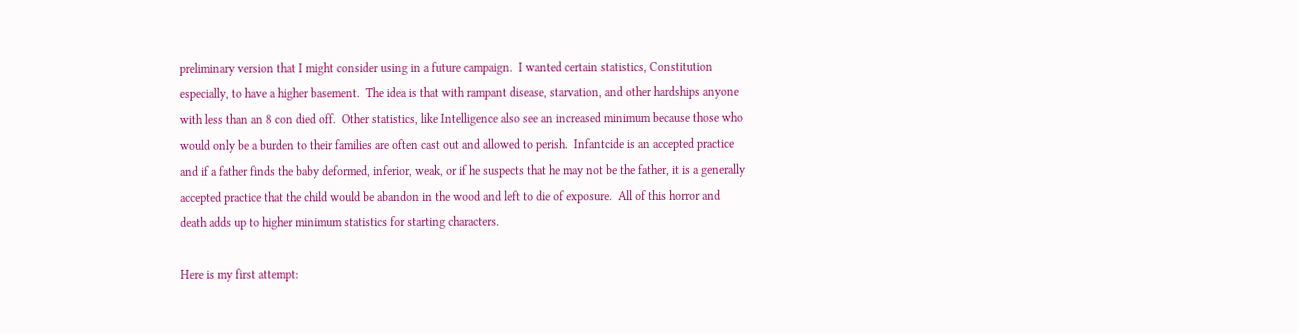preliminary version that I might consider using in a future campaign.  I wanted certain statistics, Constitution especially, to have a higher basement.  The idea is that with rampant disease, starvation, and other hardships anyone with less than an 8 con died off.  Other statistics, like Intelligence also see an increased minimum because those who would only be a burden to their families are often cast out and allowed to perish.  Infantcide is an accepted practice and if a father finds the baby deformed, inferior, weak, or if he suspects that he may not be the father, it is a generally accepted practice that the child would be abandon in the wood and left to die of exposure.  All of this horror and death adds up to higher minimum statistics for starting characters.

Here is my first attempt: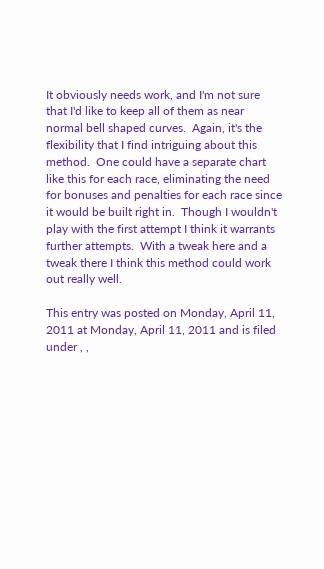It obviously needs work, and I'm not sure that I'd like to keep all of them as near normal bell shaped curves.  Again, it's the flexibility that I find intriguing about this method.  One could have a separate chart like this for each race, eliminating the need for bonuses and penalties for each race since it would be built right in.  Though I wouldn't play with the first attempt I think it warrants further attempts.  With a tweak here and a tweak there I think this method could work out really well.

This entry was posted on Monday, April 11, 2011 at Monday, April 11, 2011 and is filed under , ,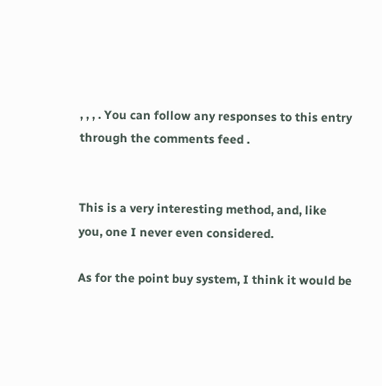, , , . You can follow any responses to this entry through the comments feed .


This is a very interesting method, and, like you, one I never even considered.

As for the point buy system, I think it would be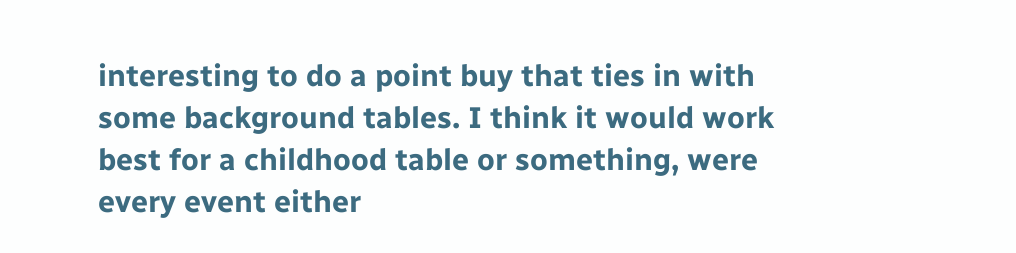interesting to do a point buy that ties in with some background tables. I think it would work best for a childhood table or something, were every event either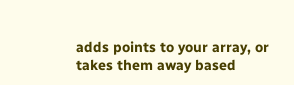adds points to your array, or takes them away based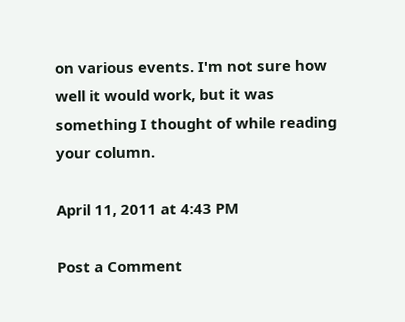on various events. I'm not sure how well it would work, but it was something I thought of while reading your column.

April 11, 2011 at 4:43 PM

Post a Comment